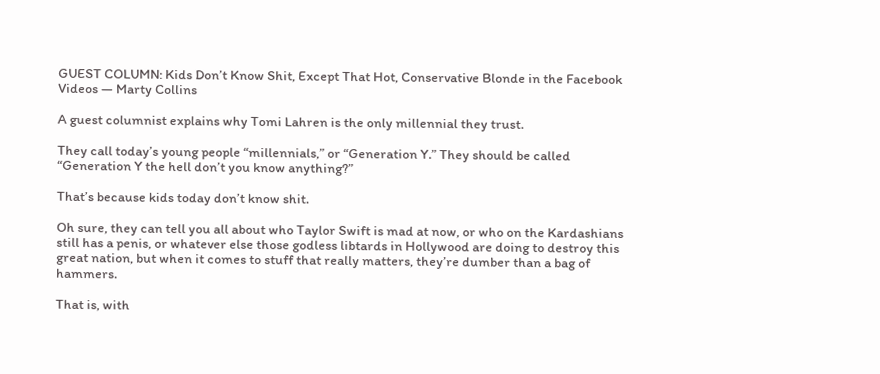GUEST COLUMN: Kids Don’t Know Shit, Except That Hot, Conservative Blonde in the Facebook Videos — Marty Collins

A guest columnist explains why Tomi Lahren is the only millennial they trust.

They call today’s young people “millennials,” or “Generation Y.” They should be called “Generation Y the hell don’t you know anything?”

That’s because kids today don’t know shit.

Oh sure, they can tell you all about who Taylor Swift is mad at now, or who on the Kardashians still has a penis, or whatever else those godless libtards in Hollywood are doing to destroy this great nation, but when it comes to stuff that really matters, they’re dumber than a bag of hammers.

That is, with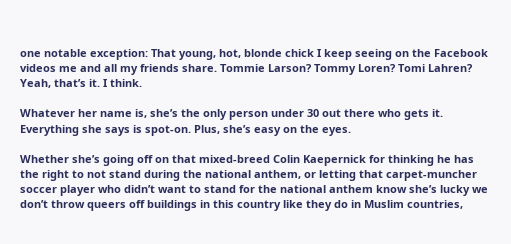one notable exception: That young, hot, blonde chick I keep seeing on the Facebook videos me and all my friends share. Tommie Larson? Tommy Loren? Tomi Lahren? Yeah, that’s it. I think.

Whatever her name is, she’s the only person under 30 out there who gets it. Everything she says is spot-on. Plus, she’s easy on the eyes.

Whether she’s going off on that mixed-breed Colin Kaepernick for thinking he has the right to not stand during the national anthem, or letting that carpet-muncher soccer player who didn’t want to stand for the national anthem know she’s lucky we don’t throw queers off buildings in this country like they do in Muslim countries,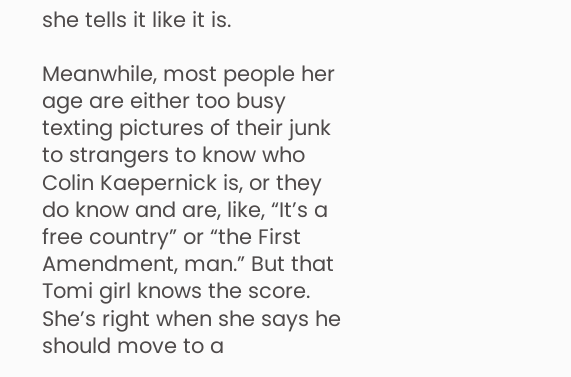she tells it like it is.

Meanwhile, most people her age are either too busy texting pictures of their junk to strangers to know who Colin Kaepernick is, or they do know and are, like, “It’s a free country” or “the First Amendment, man.” But that Tomi girl knows the score. She’s right when she says he should move to a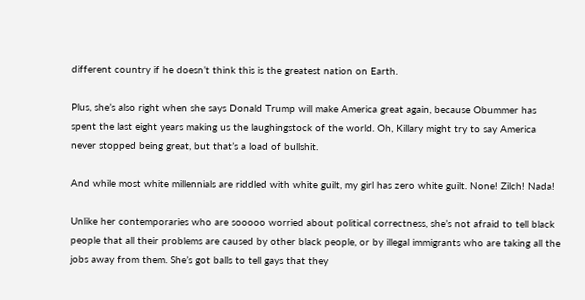different country if he doesn’t think this is the greatest nation on Earth.

Plus, she’s also right when she says Donald Trump will make America great again, because Obummer has spent the last eight years making us the laughingstock of the world. Oh, Killary might try to say America never stopped being great, but that’s a load of bullshit.

And while most white millennials are riddled with white guilt, my girl has zero white guilt. None! Zilch! Nada!

Unlike her contemporaries who are sooooo worried about political correctness, she’s not afraid to tell black people that all their problems are caused by other black people, or by illegal immigrants who are taking all the jobs away from them. She’s got balls to tell gays that they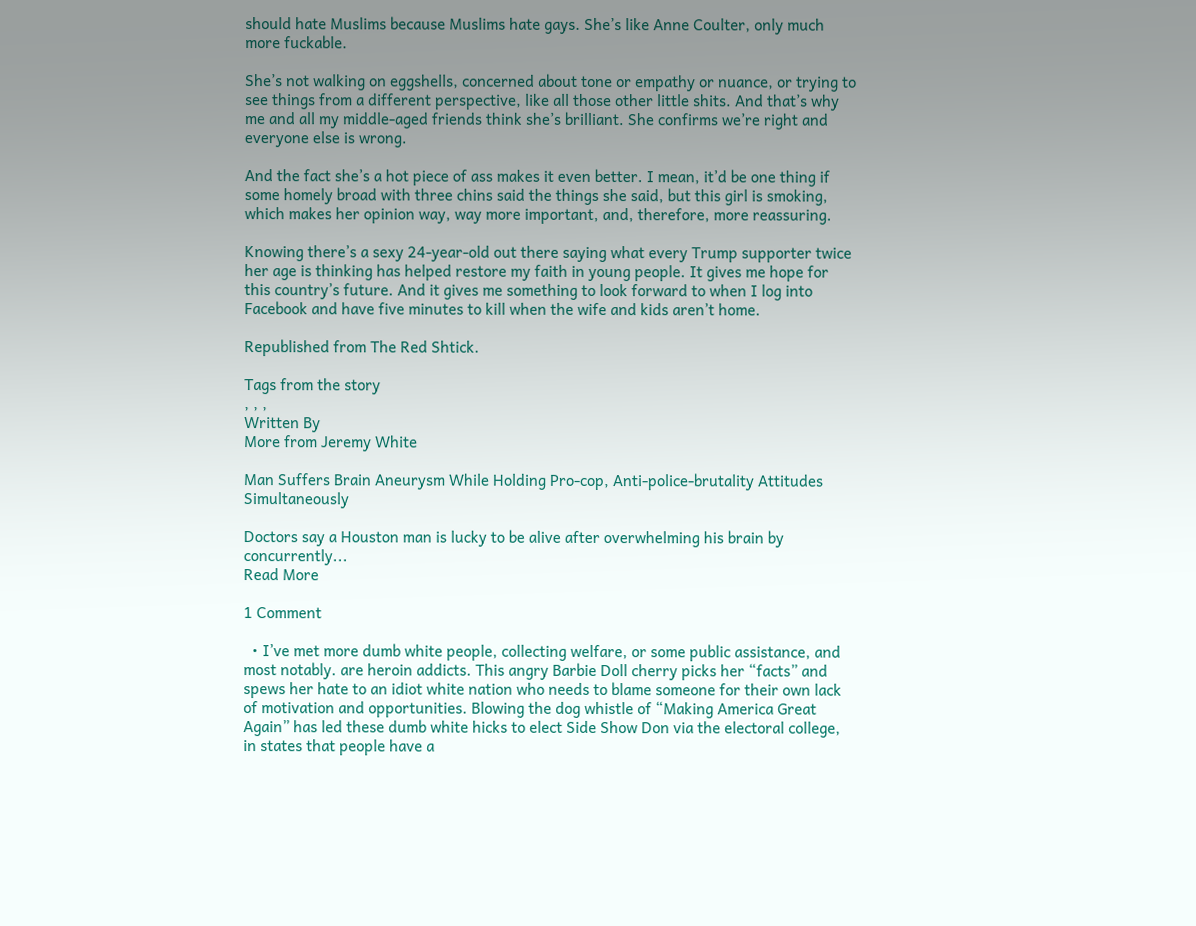should hate Muslims because Muslims hate gays. She’s like Anne Coulter, only much more fuckable.

She’s not walking on eggshells, concerned about tone or empathy or nuance, or trying to see things from a different perspective, like all those other little shits. And that’s why me and all my middle-aged friends think she’s brilliant. She confirms we’re right and everyone else is wrong.

And the fact she’s a hot piece of ass makes it even better. I mean, it’d be one thing if some homely broad with three chins said the things she said, but this girl is smoking, which makes her opinion way, way more important, and, therefore, more reassuring.

Knowing there’s a sexy 24-year-old out there saying what every Trump supporter twice her age is thinking has helped restore my faith in young people. It gives me hope for this country’s future. And it gives me something to look forward to when I log into Facebook and have five minutes to kill when the wife and kids aren’t home.

Republished from The Red Shtick.

Tags from the story
, , ,
Written By
More from Jeremy White

Man Suffers Brain Aneurysm While Holding Pro-cop, Anti-police-brutality Attitudes Simultaneously

Doctors say a Houston man is lucky to be alive after overwhelming his brain by concurrently...
Read More

1 Comment

  • I’ve met more dumb white people, collecting welfare, or some public assistance, and most notably. are heroin addicts. This angry Barbie Doll cherry picks her “facts” and spews her hate to an idiot white nation who needs to blame someone for their own lack of motivation and opportunities. Blowing the dog whistle of “Making America Great Again” has led these dumb white hicks to elect Side Show Don via the electoral college, in states that people have a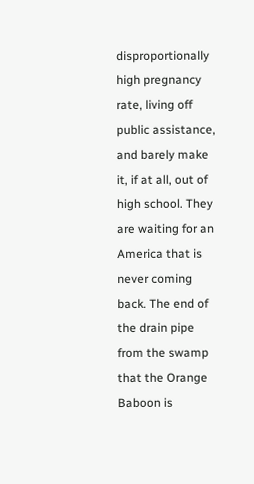disproportionally high pregnancy rate, living off public assistance, and barely make it, if at all, out of high school. They are waiting for an America that is never coming back. The end of the drain pipe from the swamp that the Orange Baboon is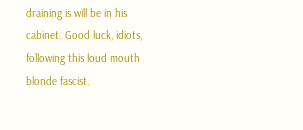draining is will be in his cabinet. Good luck, idiots, following this loud mouth blonde fascist.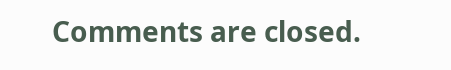Comments are closed.